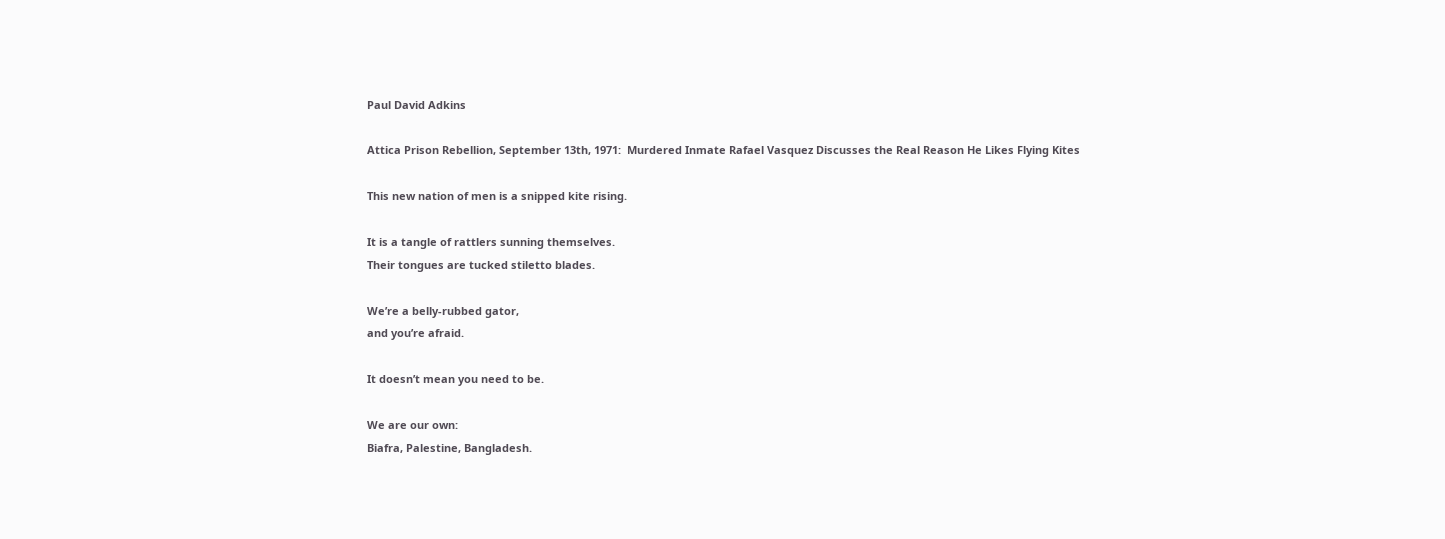Paul David Adkins

Attica Prison Rebellion, September 13th, 1971:  Murdered Inmate Rafael Vasquez Discusses the Real Reason He Likes Flying Kites

This new nation of men is a snipped kite rising.

It is a tangle of rattlers sunning themselves.
Their tongues are tucked stiletto blades.

We’re a belly-rubbed gator,
and you’re afraid.

It doesn’t mean you need to be.

We are our own:
Biafra, Palestine, Bangladesh.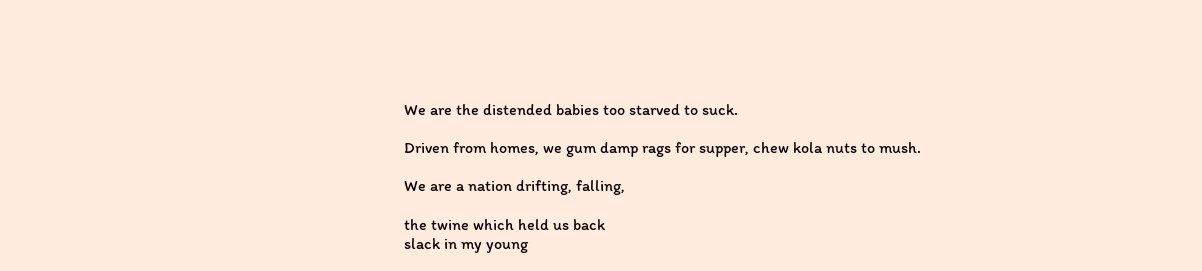We are the distended babies too starved to suck.

Driven from homes, we gum damp rags for supper, chew kola nuts to mush.

We are a nation drifting, falling,

the twine which held us back
slack in my young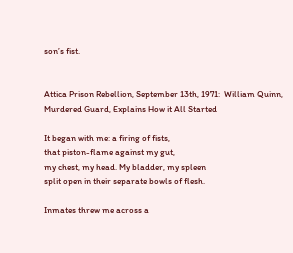son’s fist.


Attica Prison Rebellion, September 13th, 1971:  William Quinn, Murdered Guard, Explains How it All Started

It began with me: a firing of fists,
that piston-flame against my gut,
my chest, my head. My bladder, my spleen
split open in their separate bowls of flesh.

Inmates threw me across a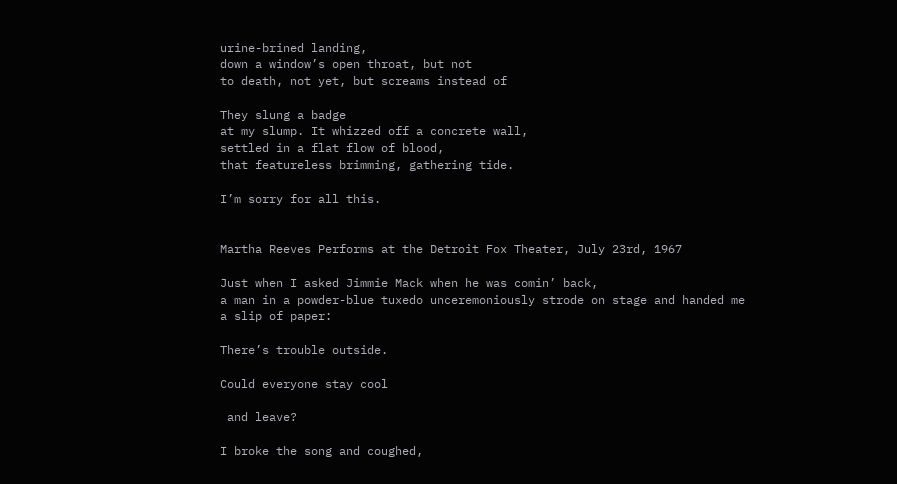urine-brined landing,
down a window’s open throat, but not
to death, not yet, but screams instead of

They slung a badge
at my slump. It whizzed off a concrete wall,
settled in a flat flow of blood,
that featureless brimming, gathering tide.

I’m sorry for all this.


Martha Reeves Performs at the Detroit Fox Theater, July 23rd, 1967

Just when I asked Jimmie Mack when he was comin’ back,
a man in a powder-blue tuxedo unceremoniously strode on stage and handed me
a slip of paper:

There’s trouble outside.

Could everyone stay cool

 and leave?

I broke the song and coughed,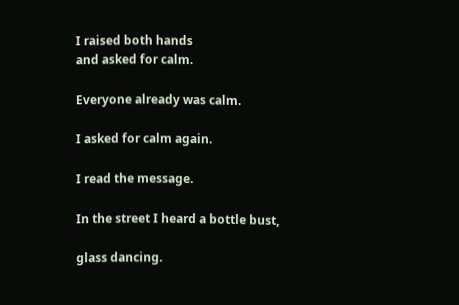I raised both hands
and asked for calm.

Everyone already was calm.

I asked for calm again.

I read the message.

In the street I heard a bottle bust,

glass dancing.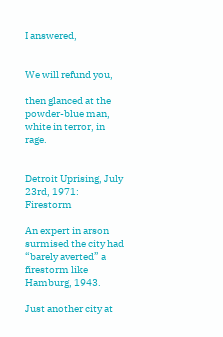I answered,


We will refund you,

then glanced at the powder-blue man,
white in terror, in rage.


Detroit Uprising, July 23rd, 1971:  Firestorm

An expert in arson surmised the city had
“barely averted” a firestorm like Hamburg, 1943.

Just another city at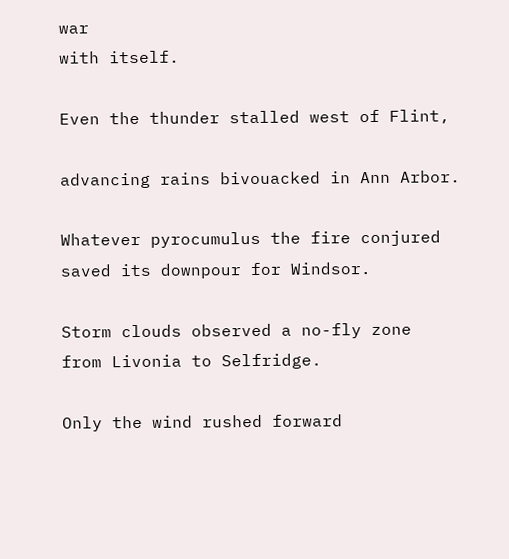war
with itself.

Even the thunder stalled west of Flint,

advancing rains bivouacked in Ann Arbor.

Whatever pyrocumulus the fire conjured
saved its downpour for Windsor.

Storm clouds observed a no-fly zone
from Livonia to Selfridge.

Only the wind rushed forward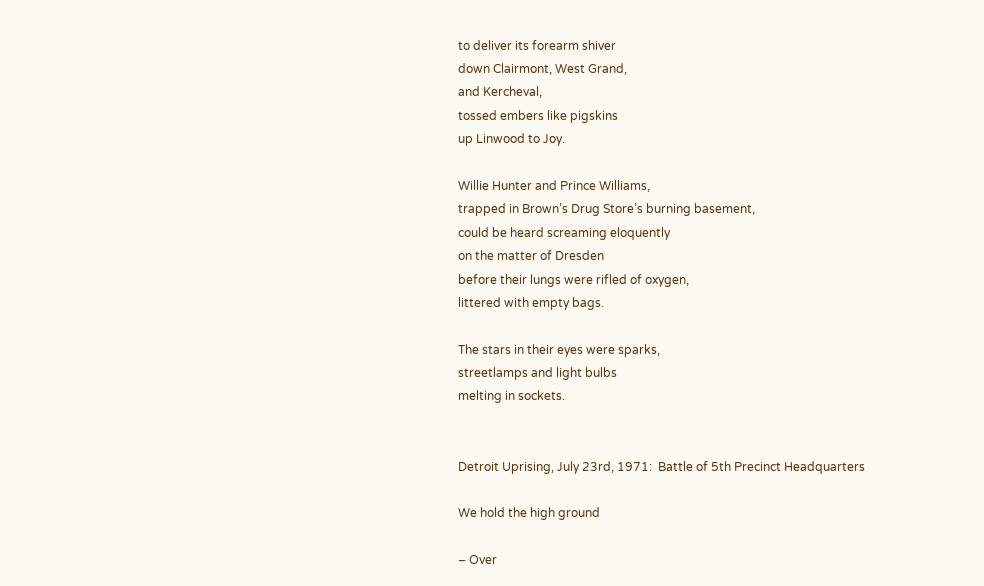to deliver its forearm shiver
down Clairmont, West Grand,
and Kercheval,
tossed embers like pigskins
up Linwood to Joy.

Willie Hunter and Prince Williams,
trapped in Brown’s Drug Store’s burning basement,
could be heard screaming eloquently
on the matter of Dresden
before their lungs were rifled of oxygen,
littered with empty bags.

The stars in their eyes were sparks,
streetlamps and light bulbs
melting in sockets.


Detroit Uprising, July 23rd, 1971:  Battle of 5th Precinct Headquarters

We hold the high ground

– Over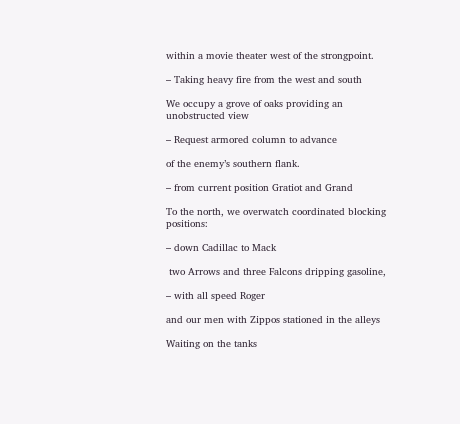within a movie theater west of the strongpoint.

– Taking heavy fire from the west and south

We occupy a grove of oaks providing an unobstructed view

– Request armored column to advance

of the enemy’s southern flank.

– from current position Gratiot and Grand

To the north, we overwatch coordinated blocking positions:

– down Cadillac to Mack

 two Arrows and three Falcons dripping gasoline,

– with all speed Roger

and our men with Zippos stationed in the alleys

Waiting on the tanks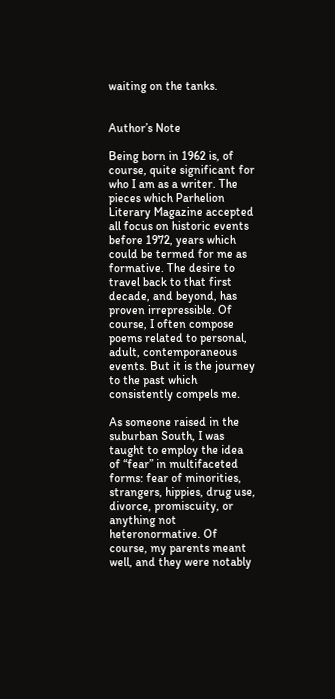waiting on the tanks.


Author’s Note

Being born in 1962 is, of course, quite significant for who I am as a writer. The pieces which Parhelion Literary Magazine accepted all focus on historic events before 1972, years which could be termed for me as formative. The desire to travel back to that first decade, and beyond, has proven irrepressible. Of course, I often compose poems related to personal, adult, contemporaneous events. But it is the journey to the past which consistently compels me.

As someone raised in the suburban South, I was taught to employ the idea of “fear” in multifaceted forms: fear of minorities, strangers, hippies, drug use, divorce, promiscuity, or anything not heteronormative. Of course, my parents meant well, and they were notably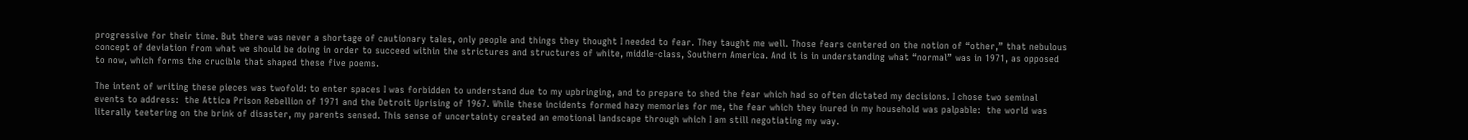progressive for their time. But there was never a shortage of cautionary tales, only people and things they thought I needed to fear. They taught me well. Those fears centered on the notion of “other,” that nebulous concept of deviation from what we should be doing in order to succeed within the strictures and structures of white, middle-class, Southern America. And it is in understanding what “normal” was in 1971, as opposed to now, which forms the crucible that shaped these five poems.

The intent of writing these pieces was twofold: to enter spaces I was forbidden to understand due to my upbringing, and to prepare to shed the fear which had so often dictated my decisions. I chose two seminal events to address:  the Attica Prison Rebellion of 1971 and the Detroit Uprising of 1967. While these incidents formed hazy memories for me, the fear which they inured in my household was palpable:  the world was literally teetering on the brink of disaster, my parents sensed. This sense of uncertainty created an emotional landscape through which I am still negotiating my way.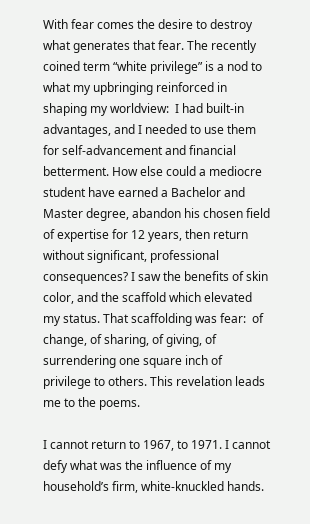With fear comes the desire to destroy what generates that fear. The recently coined term “white privilege” is a nod to what my upbringing reinforced in shaping my worldview:  I had built-in advantages, and I needed to use them for self-advancement and financial betterment. How else could a mediocre student have earned a Bachelor and Master degree, abandon his chosen field of expertise for 12 years, then return without significant, professional consequences? I saw the benefits of skin color, and the scaffold which elevated my status. That scaffolding was fear:  of change, of sharing, of giving, of surrendering one square inch of privilege to others. This revelation leads me to the poems.

I cannot return to 1967, to 1971. I cannot defy what was the influence of my household’s firm, white-knuckled hands.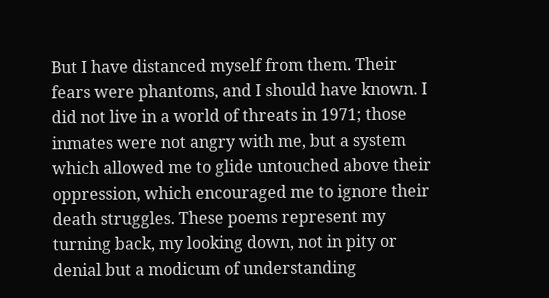But I have distanced myself from them. Their fears were phantoms, and I should have known. I did not live in a world of threats in 1971; those inmates were not angry with me, but a system which allowed me to glide untouched above their oppression, which encouraged me to ignore their death struggles. These poems represent my turning back, my looking down, not in pity or denial but a modicum of understanding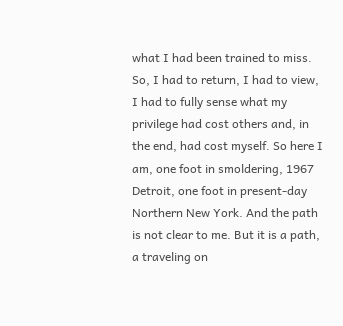what I had been trained to miss. So, I had to return, I had to view, I had to fully sense what my privilege had cost others and, in the end, had cost myself. So here I am, one foot in smoldering, 1967 Detroit, one foot in present-day Northern New York. And the path is not clear to me. But it is a path, a traveling on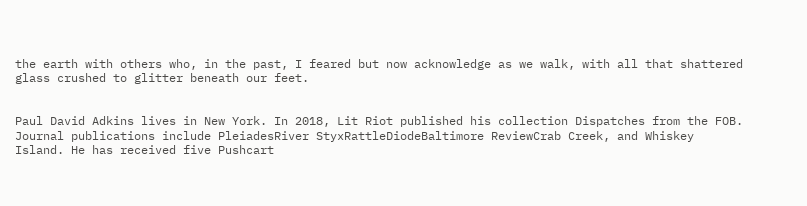the earth with others who, in the past, I feared but now acknowledge as we walk, with all that shattered glass crushed to glitter beneath our feet.


Paul David Adkins lives in New York. In 2018, Lit Riot published his collection Dispatches from the FOB. Journal publications include PleiadesRiver StyxRattleDiodeBaltimore ReviewCrab Creek, and Whiskey Island. He has received five Pushcart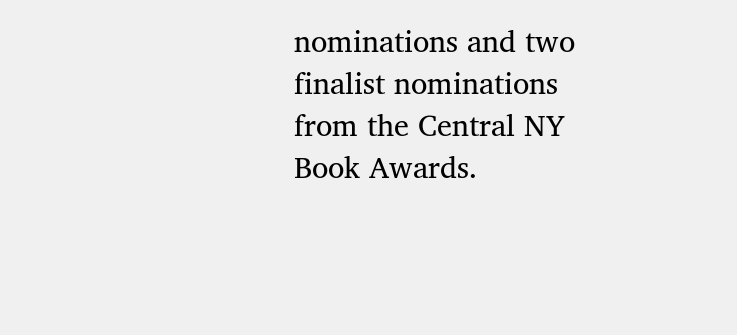nominations and two finalist nominations from the Central NY Book Awards.